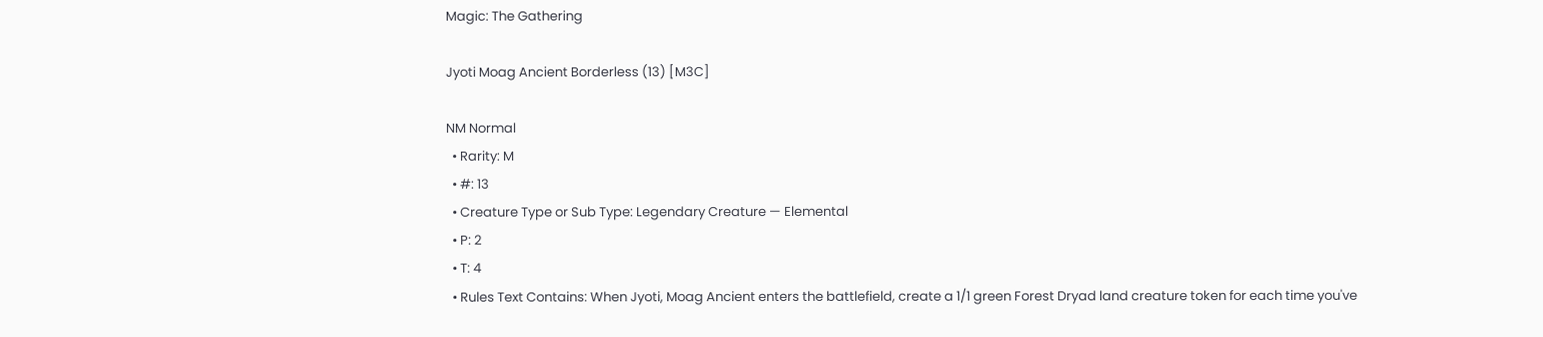Magic: The Gathering

Jyoti Moag Ancient Borderless (13) [M3C]

NM Normal
  • Rarity: M
  • #: 13
  • Creature Type or Sub Type: Legendary Creature — Elemental
  • P: 2
  • T: 4
  • Rules Text Contains: When Jyoti, Moag Ancient enters the battlefield, create a 1/1 green Forest Dryad land creature token for each time you've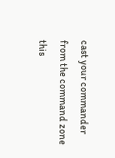cast your commander from the command zone this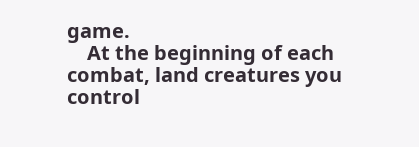game.
    At the beginning of each combat, land creatures you control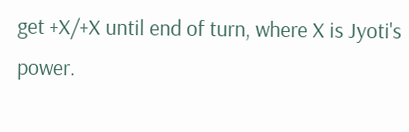get +X/+X until end of turn, where X is Jyoti's power.